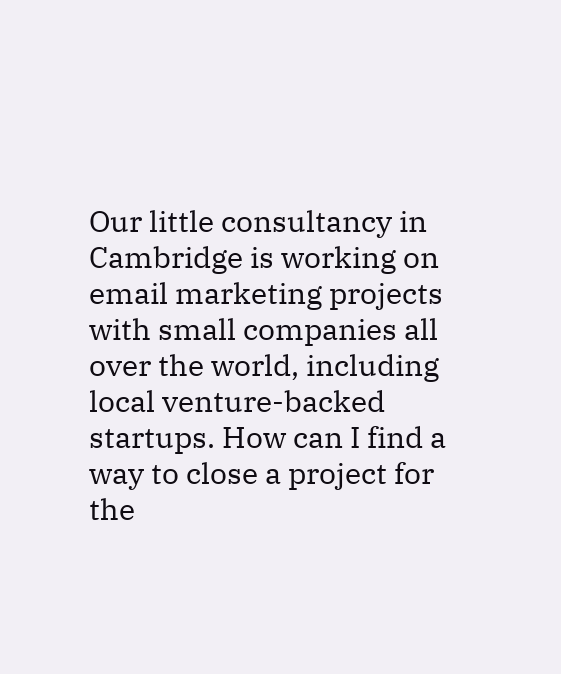Our little consultancy in Cambridge is working on email marketing projects with small companies all over the world, including local venture-backed startups. How can I find a way to close a project for the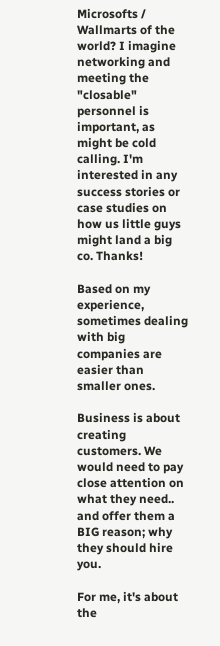Microsofts / Wallmarts of the world? I imagine networking and meeting the "closable" personnel is important, as might be cold calling. I'm interested in any success stories or case studies on how us little guys might land a big co. Thanks!

Based on my experience, sometimes dealing with big companies are easier than smaller ones.

Business is about creating customers. We would need to pay close attention on what they need.. and offer them a BIG reason; why they should hire you.

For me, it's about the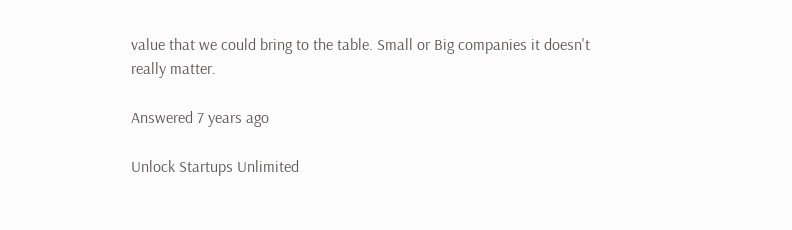value that we could bring to the table. Small or Big companies it doesn't really matter.

Answered 7 years ago

Unlock Startups Unlimited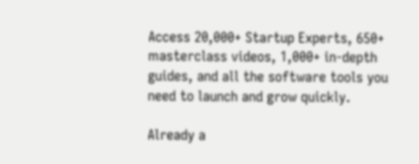Access 20,000+ Startup Experts, 650+ masterclass videos, 1,000+ in-depth guides, and all the software tools you need to launch and grow quickly.

Already a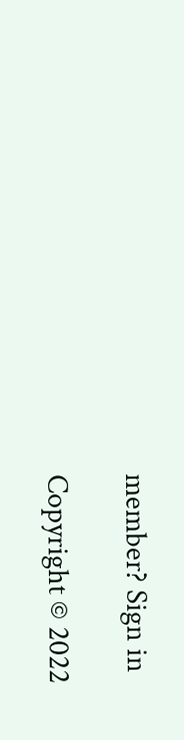member? Sign in

Copyright © 2022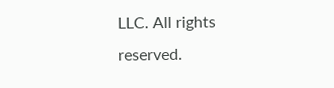LLC. All rights reserved.